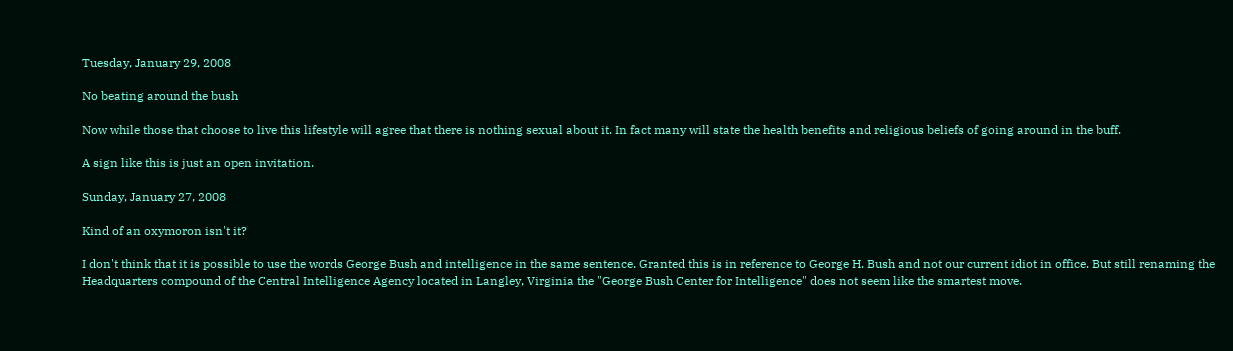Tuesday, January 29, 2008

No beating around the bush

Now while those that choose to live this lifestyle will agree that there is nothing sexual about it. In fact many will state the health benefits and religious beliefs of going around in the buff.

A sign like this is just an open invitation.

Sunday, January 27, 2008

Kind of an oxymoron isn't it?

I don't think that it is possible to use the words George Bush and intelligence in the same sentence. Granted this is in reference to George H. Bush and not our current idiot in office. But still renaming the Headquarters compound of the Central Intelligence Agency located in Langley, Virginia the "George Bush Center for Intelligence" does not seem like the smartest move.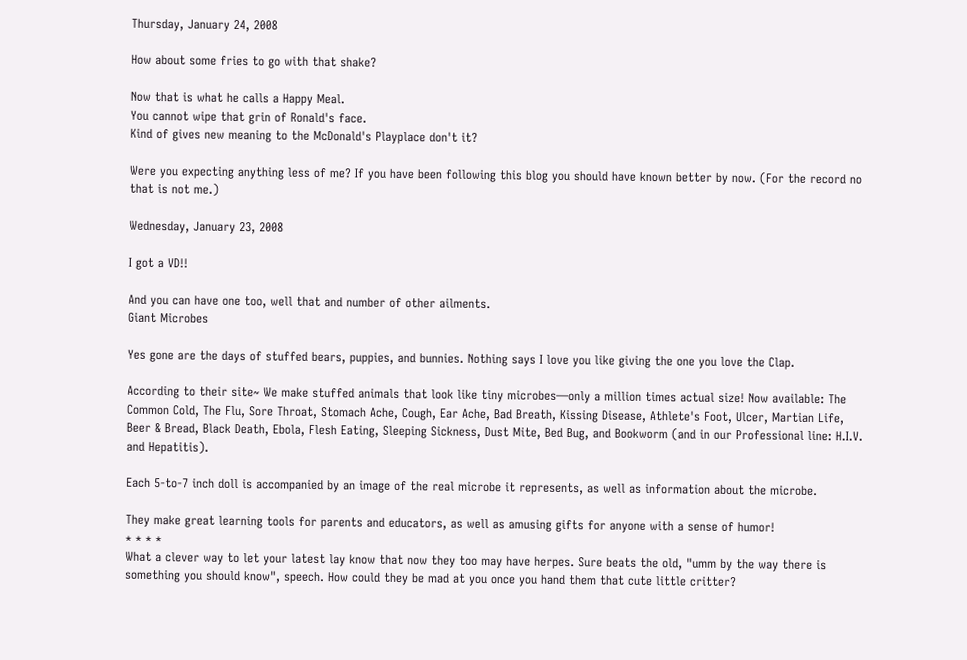Thursday, January 24, 2008

How about some fries to go with that shake?

Now that is what he calls a Happy Meal.
You cannot wipe that grin of Ronald's face.
Kind of gives new meaning to the McDonald's Playplace don't it?

Were you expecting anything less of me? If you have been following this blog you should have known better by now. (For the record no that is not me.)

Wednesday, January 23, 2008

I got a VD!!

And you can have one too, well that and number of other ailments.
Giant Microbes

Yes gone are the days of stuffed bears, puppies, and bunnies. Nothing says I love you like giving the one you love the Clap.

According to their site~ We make stuffed animals that look like tiny microbes—only a million times actual size! Now available: The Common Cold, The Flu, Sore Throat, Stomach Ache, Cough, Ear Ache, Bad Breath, Kissing Disease, Athlete's Foot, Ulcer, Martian Life, Beer & Bread, Black Death, Ebola, Flesh Eating, Sleeping Sickness, Dust Mite, Bed Bug, and Bookworm (and in our Professional line: H.I.V. and Hepatitis).

Each 5-to-7 inch doll is accompanied by an image of the real microbe it represents, as well as information about the microbe.

They make great learning tools for parents and educators, as well as amusing gifts for anyone with a sense of humor!
* * * *
What a clever way to let your latest lay know that now they too may have herpes. Sure beats the old, "umm by the way there is something you should know", speech. How could they be mad at you once you hand them that cute little critter?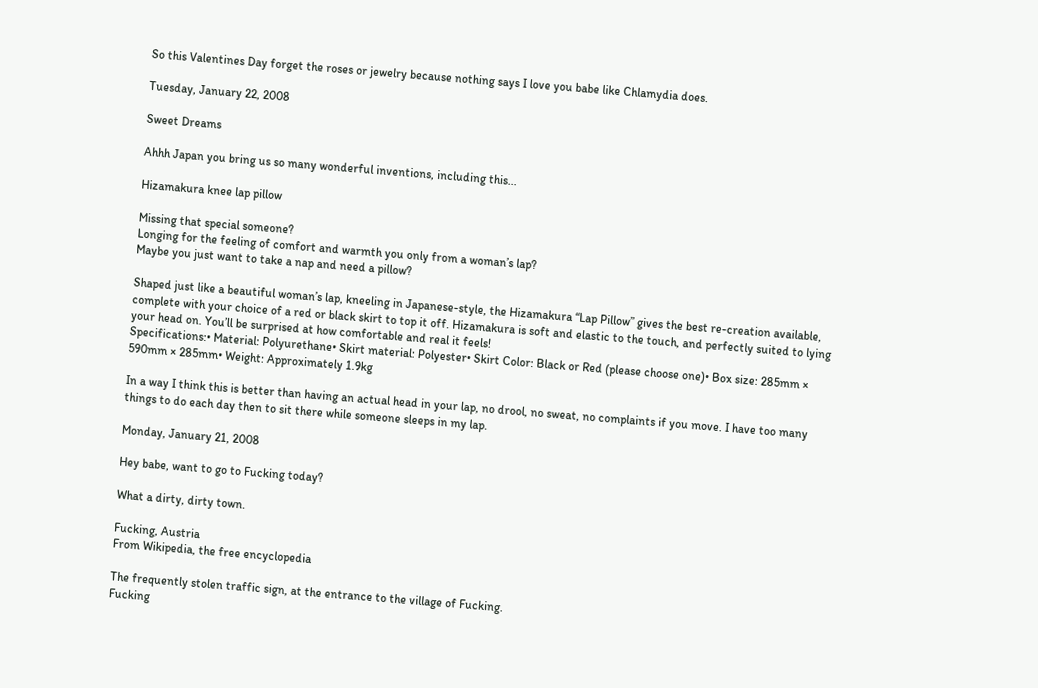So this Valentines Day forget the roses or jewelry because nothing says I love you babe like Chlamydia does.

Tuesday, January 22, 2008

Sweet Dreams

Ahhh Japan you bring us so many wonderful inventions, including this...

Hizamakura knee lap pillow

Missing that special someone?
Longing for the feeling of comfort and warmth you only from a woman’s lap?
Maybe you just want to take a nap and need a pillow?

Shaped just like a beautiful woman’s lap, kneeling in Japanese-style, the Hizamakura “Lap Pillow” gives the best re-creation available, complete with your choice of a red or black skirt to top it off. Hizamakura is soft and elastic to the touch, and perfectly suited to lying your head on. You’ll be surprised at how comfortable and real it feels!
Specifications:• Material: Polyurethane• Skirt material: Polyester• Skirt Color: Black or Red (please choose one)• Box size: 285mm × 590mm × 285mm• Weight: Approximately 1.9kg

In a way I think this is better than having an actual head in your lap, no drool, no sweat, no complaints if you move. I have too many things to do each day then to sit there while someone sleeps in my lap.

Monday, January 21, 2008

Hey babe, want to go to Fucking today?

What a dirty, dirty town.

Fucking, Austria
From Wikipedia, the free encyclopedia

The frequently stolen traffic sign, at the entrance to the village of Fucking.
Fucking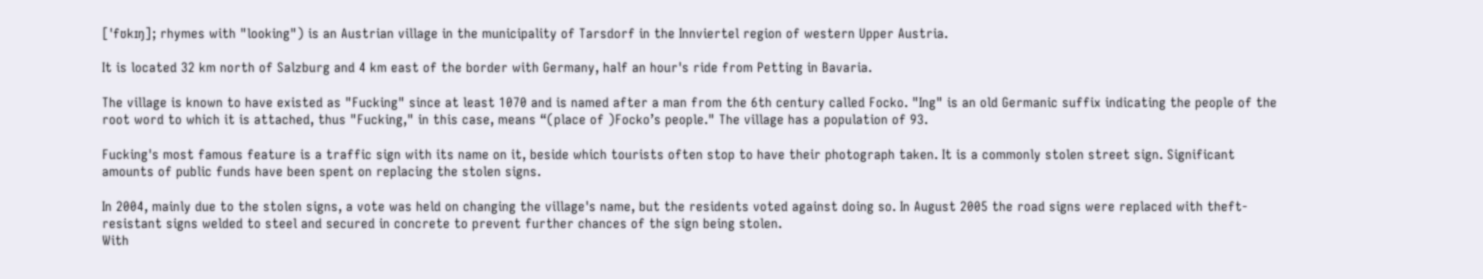['fʊkɪŋ]; rhymes with "looking") is an Austrian village in the municipality of Tarsdorf in the Innviertel region of western Upper Austria.

It is located 32 km north of Salzburg and 4 km east of the border with Germany, half an hour's ride from Petting in Bavaria.

The village is known to have existed as "Fucking" since at least 1070 and is named after a man from the 6th century called Focko. "Ing" is an old Germanic suffix indicating the people of the root word to which it is attached, thus "Fucking," in this case, means “(place of )Focko’s people." The village has a population of 93.

Fucking's most famous feature is a traffic sign with its name on it, beside which tourists often stop to have their photograph taken. It is a commonly stolen street sign. Significant amounts of public funds have been spent on replacing the stolen signs.

In 2004, mainly due to the stolen signs, a vote was held on changing the village's name, but the residents voted against doing so. In August 2005 the road signs were replaced with theft-resistant signs welded to steel and secured in concrete to prevent further chances of the sign being stolen.
With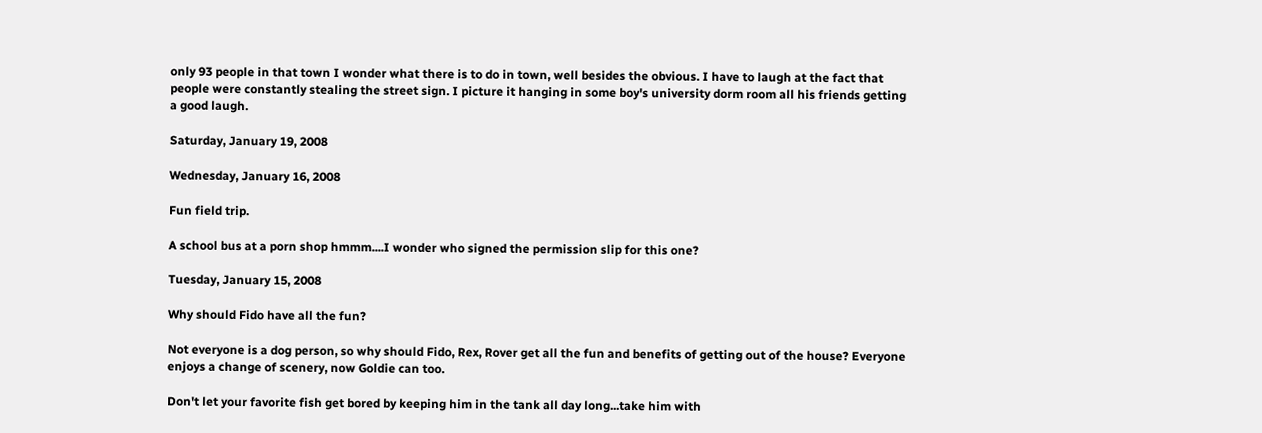only 93 people in that town I wonder what there is to do in town, well besides the obvious. I have to laugh at the fact that people were constantly stealing the street sign. I picture it hanging in some boy's university dorm room all his friends getting a good laugh.

Saturday, January 19, 2008

Wednesday, January 16, 2008

Fun field trip.

A school bus at a porn shop hmmm....I wonder who signed the permission slip for this one?

Tuesday, January 15, 2008

Why should Fido have all the fun?

Not everyone is a dog person, so why should Fido, Rex, Rover get all the fun and benefits of getting out of the house? Everyone enjoys a change of scenery, now Goldie can too.

Don't let your favorite fish get bored by keeping him in the tank all day long...take him with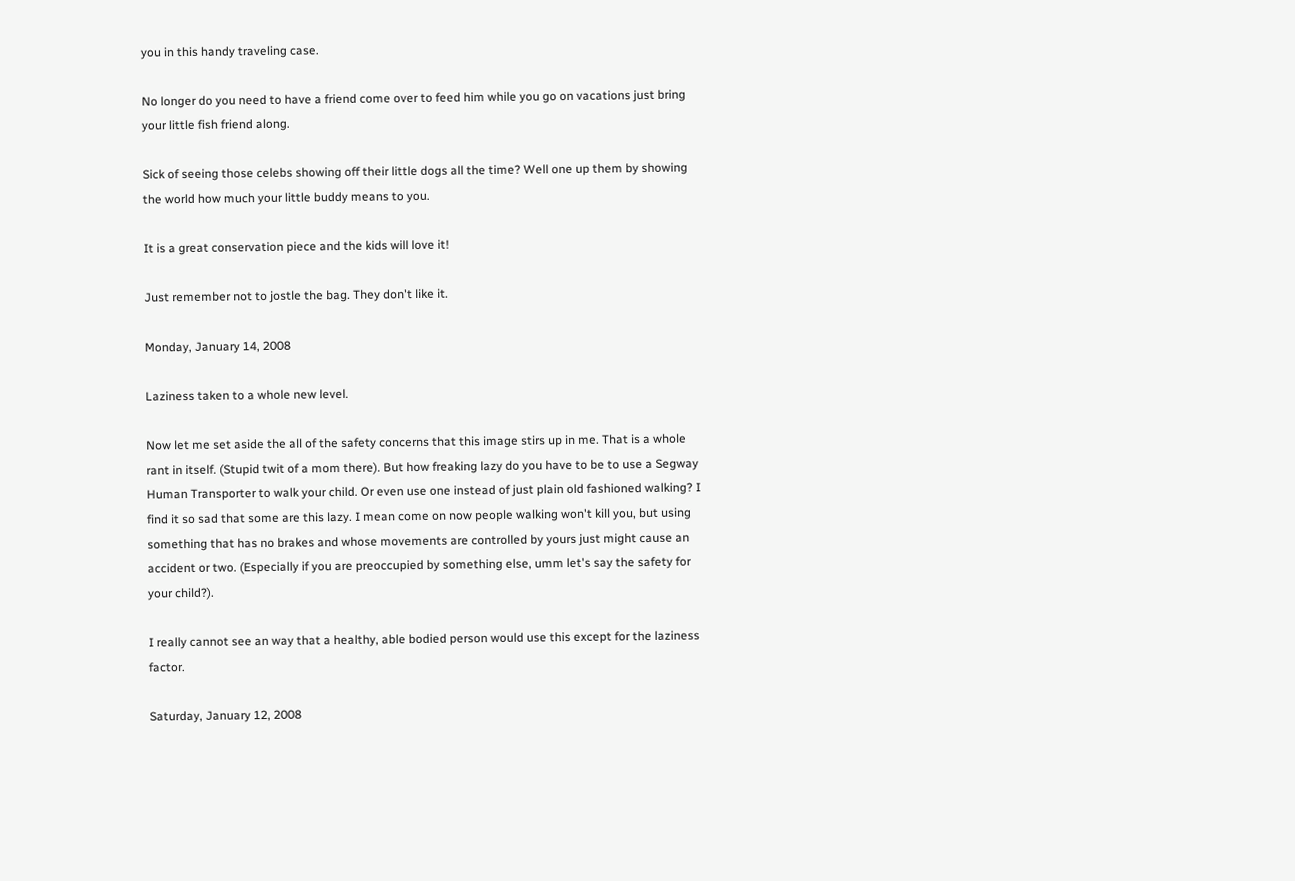you in this handy traveling case.

No longer do you need to have a friend come over to feed him while you go on vacations just bring your little fish friend along.

Sick of seeing those celebs showing off their little dogs all the time? Well one up them by showing the world how much your little buddy means to you.

It is a great conservation piece and the kids will love it!

Just remember not to jostle the bag. They don't like it.

Monday, January 14, 2008

Laziness taken to a whole new level.

Now let me set aside the all of the safety concerns that this image stirs up in me. That is a whole rant in itself. (Stupid twit of a mom there). But how freaking lazy do you have to be to use a Segway Human Transporter to walk your child. Or even use one instead of just plain old fashioned walking? I find it so sad that some are this lazy. I mean come on now people walking won't kill you, but using something that has no brakes and whose movements are controlled by yours just might cause an accident or two. (Especially if you are preoccupied by something else, umm let's say the safety for your child?).

I really cannot see an way that a healthy, able bodied person would use this except for the laziness factor.

Saturday, January 12, 2008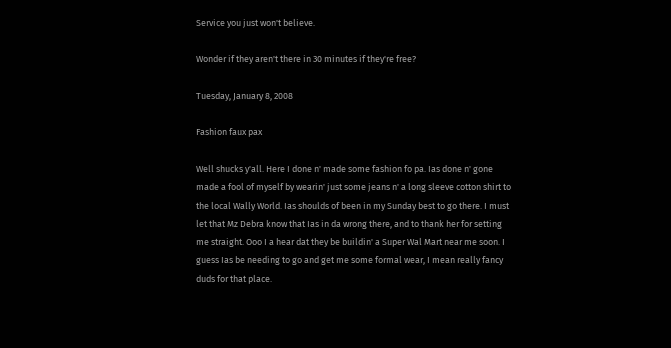Service you just won't believe.

Wonder if they aren't there in 30 minutes if they're free?

Tuesday, January 8, 2008

Fashion faux pax

Well shucks y'all. Here I done n' made some fashion fo pa. Ias done n' gone made a fool of myself by wearin' just some jeans n' a long sleeve cotton shirt to the local Wally World. Ias shoulds of been in my Sunday best to go there. I must let that Mz Debra know that Ias in da wrong there, and to thank her for setting me straight. Ooo I a hear dat they be buildin' a Super Wal Mart near me soon. I guess Ias be needing to go and get me some formal wear, I mean really fancy duds for that place.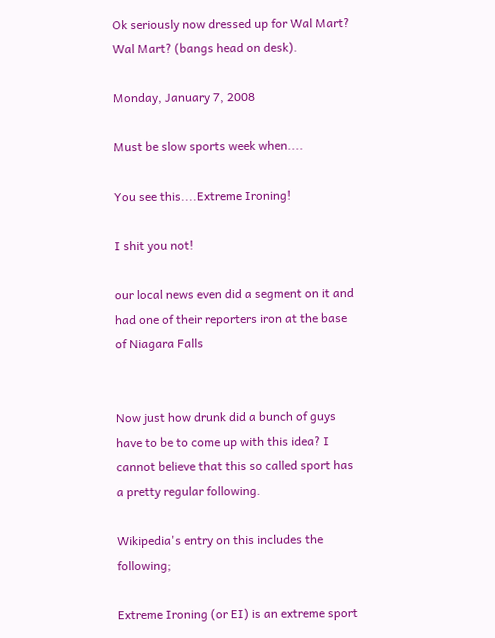Ok seriously now dressed up for Wal Mart? Wal Mart? (bangs head on desk).

Monday, January 7, 2008

Must be slow sports week when....

You see this....Extreme Ironing!

I shit you not!

our local news even did a segment on it and had one of their reporters iron at the base of Niagara Falls


Now just how drunk did a bunch of guys have to be to come up with this idea? I cannot believe that this so called sport has a pretty regular following.

Wikipedia's entry on this includes the following;

Extreme Ironing (or EI) is an extreme sport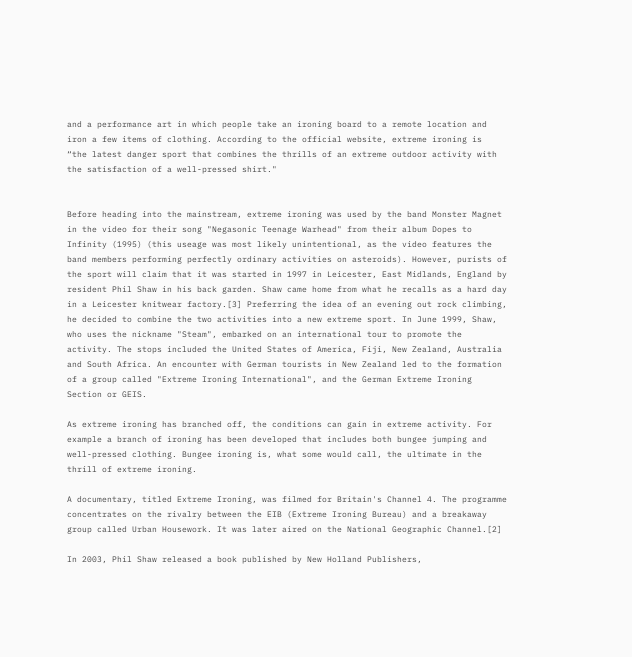and a performance art in which people take an ironing board to a remote location and iron a few items of clothing. According to the official website, extreme ironing is
“the latest danger sport that combines the thrills of an extreme outdoor activity with the satisfaction of a well-pressed shirt."


Before heading into the mainstream, extreme ironing was used by the band Monster Magnet in the video for their song "Negasonic Teenage Warhead" from their album Dopes to Infinity (1995) (this useage was most likely unintentional, as the video features the band members performing perfectly ordinary activities on asteroids). However, purists of the sport will claim that it was started in 1997 in Leicester, East Midlands, England by resident Phil Shaw in his back garden. Shaw came home from what he recalls as a hard day in a Leicester knitwear factory.[3] Preferring the idea of an evening out rock climbing, he decided to combine the two activities into a new extreme sport. In June 1999, Shaw, who uses the nickname "Steam", embarked on an international tour to promote the activity. The stops included the United States of America, Fiji, New Zealand, Australia and South Africa. An encounter with German tourists in New Zealand led to the formation of a group called "Extreme Ironing International", and the German Extreme Ironing Section or GEIS.

As extreme ironing has branched off, the conditions can gain in extreme activity. For example a branch of ironing has been developed that includes both bungee jumping and well-pressed clothing. Bungee ironing is, what some would call, the ultimate in the thrill of extreme ironing.

A documentary, titled Extreme Ironing, was filmed for Britain's Channel 4. The programme concentrates on the rivalry between the EIB (Extreme Ironing Bureau) and a breakaway group called Urban Housework. It was later aired on the National Geographic Channel.[2]

In 2003, Phil Shaw released a book published by New Holland Publishers,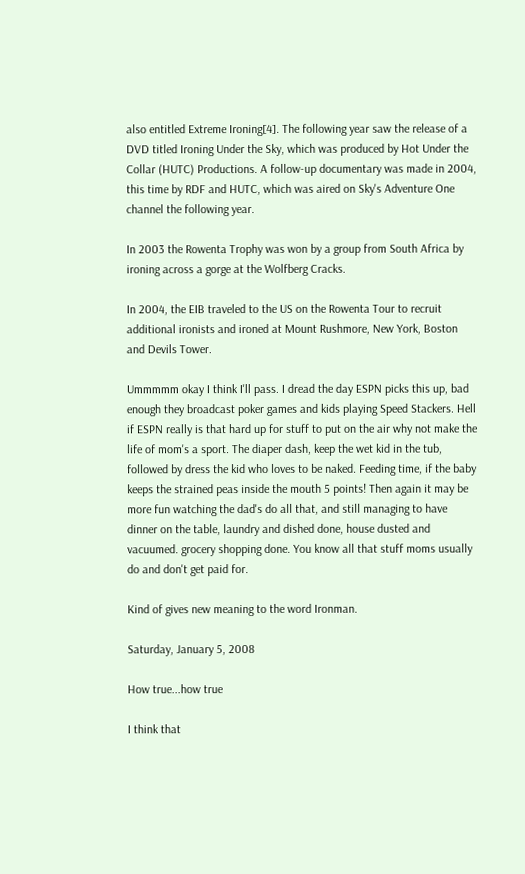also entitled Extreme Ironing[4]. The following year saw the release of a DVD titled Ironing Under the Sky, which was produced by Hot Under the Collar (HUTC) Productions. A follow-up documentary was made in 2004, this time by RDF and HUTC, which was aired on Sky's Adventure One channel the following year.

In 2003 the Rowenta Trophy was won by a group from South Africa by ironing across a gorge at the Wolfberg Cracks.

In 2004, the EIB traveled to the US on the Rowenta Tour to recruit additional ironists and ironed at Mount Rushmore, New York, Boston and Devils Tower.

Ummmmm okay I think I'll pass. I dread the day ESPN picks this up, bad enough they broadcast poker games and kids playing Speed Stackers. Hell if ESPN really is that hard up for stuff to put on the air why not make the life of mom's a sport. The diaper dash, keep the wet kid in the tub, followed by dress the kid who loves to be naked. Feeding time, if the baby keeps the strained peas inside the mouth 5 points! Then again it may be more fun watching the dad's do all that, and still managing to have dinner on the table, laundry and dished done, house dusted and vacuumed. grocery shopping done. You know all that stuff moms usually do and don't get paid for.

Kind of gives new meaning to the word Ironman.

Saturday, January 5, 2008

How true...how true

I think that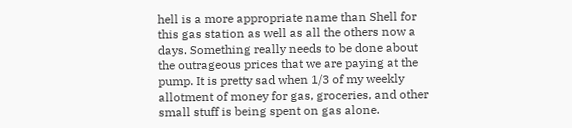hell is a more appropriate name than Shell for this gas station as well as all the others now a days. Something really needs to be done about the outrageous prices that we are paying at the pump. It is pretty sad when 1/3 of my weekly allotment of money for gas, groceries, and other small stuff is being spent on gas alone.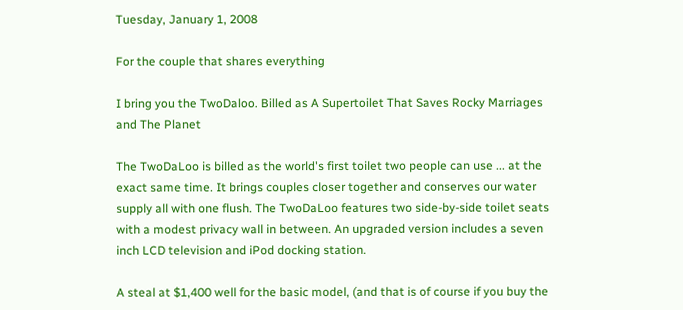Tuesday, January 1, 2008

For the couple that shares everything

I bring you the TwoDaloo. Billed as A Supertoilet That Saves Rocky Marriages and The Planet

The TwoDaLoo is billed as the world's first toilet two people can use ... at the exact same time. It brings couples closer together and conserves our water supply all with one flush. The TwoDaLoo features two side-by-side toilet seats with a modest privacy wall in between. An upgraded version includes a seven inch LCD television and iPod docking station.

A steal at $1,400 well for the basic model, (and that is of course if you buy the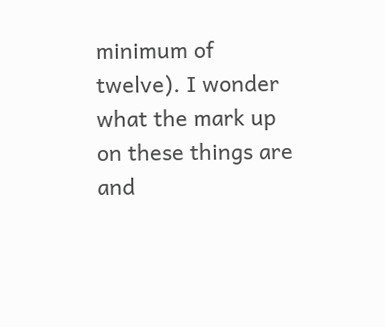minimum of twelve). I wonder what the mark up on these things are and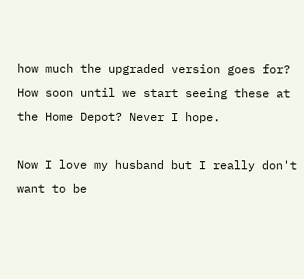how much the upgraded version goes for? How soon until we start seeing these at the Home Depot? Never I hope.

Now I love my husband but I really don't want to be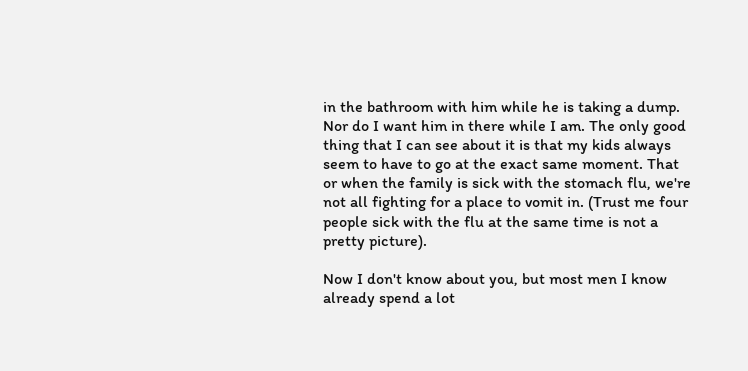in the bathroom with him while he is taking a dump. Nor do I want him in there while I am. The only good thing that I can see about it is that my kids always seem to have to go at the exact same moment. That or when the family is sick with the stomach flu, we're not all fighting for a place to vomit in. (Trust me four people sick with the flu at the same time is not a pretty picture).

Now I don't know about you, but most men I know already spend a lot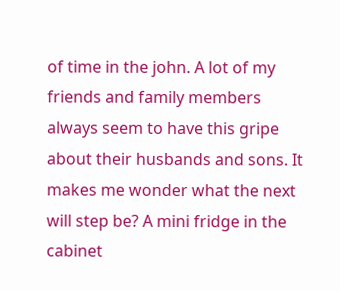of time in the john. A lot of my friends and family members always seem to have this gripe about their husbands and sons. It makes me wonder what the next will step be? A mini fridge in the cabinet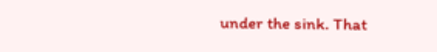under the sink. That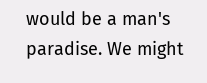would be a man's paradise. We might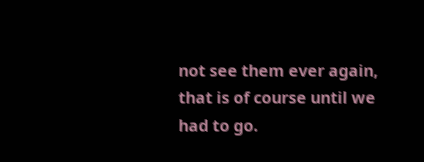not see them ever again, that is of course until we had to go.